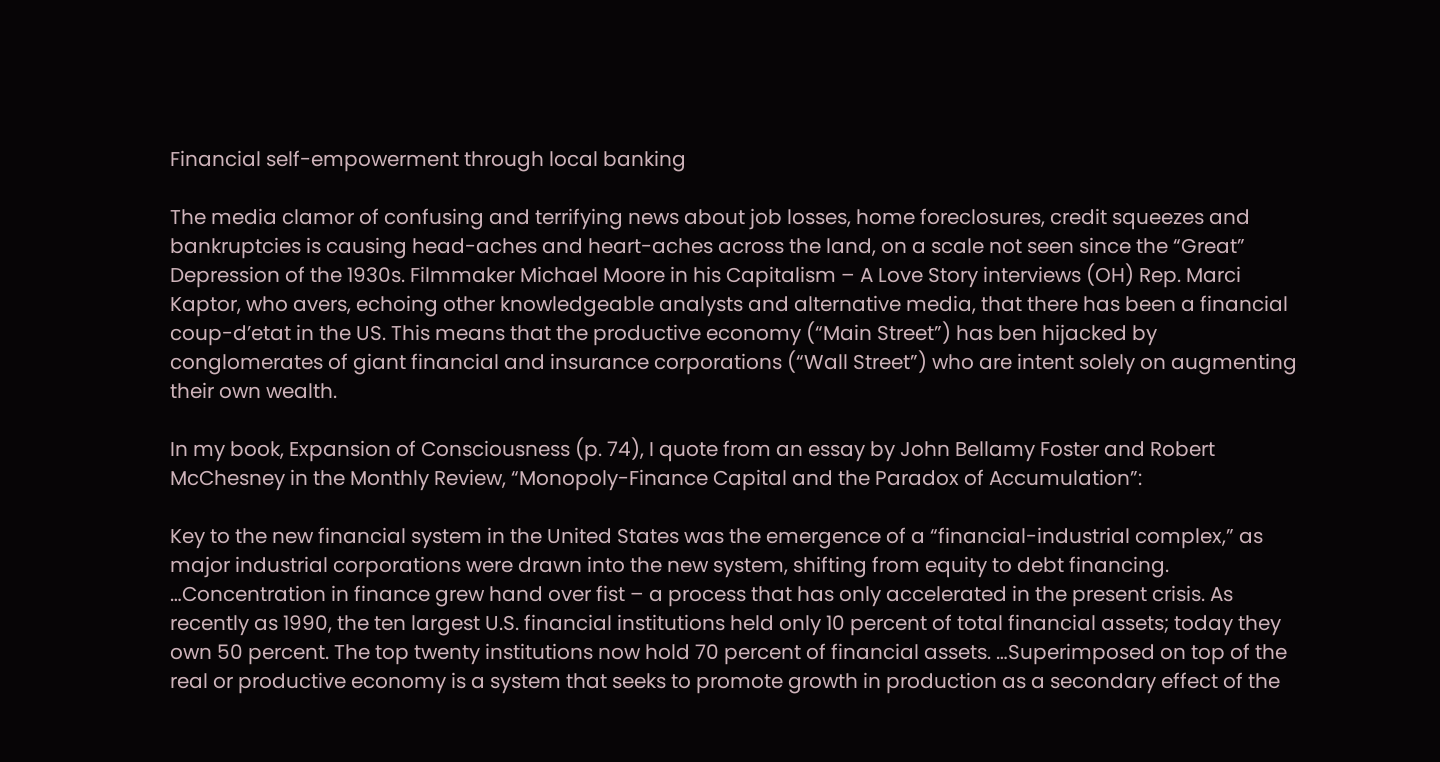Financial self-empowerment through local banking

The media clamor of confusing and terrifying news about job losses, home foreclosures, credit squeezes and bankruptcies is causing head-aches and heart-aches across the land, on a scale not seen since the “Great” Depression of the 1930s. Filmmaker Michael Moore in his Capitalism – A Love Story interviews (OH) Rep. Marci Kaptor, who avers, echoing other knowledgeable analysts and alternative media, that there has been a financial coup-d’etat in the US. This means that the productive economy (“Main Street”) has ben hijacked by conglomerates of giant financial and insurance corporations (“Wall Street”) who are intent solely on augmenting their own wealth.

In my book, Expansion of Consciousness (p. 74), I quote from an essay by John Bellamy Foster and Robert McChesney in the Monthly Review, “Monopoly-Finance Capital and the Paradox of Accumulation”:

Key to the new financial system in the United States was the emergence of a “financial-industrial complex,” as major industrial corporations were drawn into the new system, shifting from equity to debt financing. …Concentration in finance grew hand over fist – a process that has only accelerated in the present crisis. As recently as 1990, the ten largest U.S. financial institutions held only 10 percent of total financial assets; today they own 50 percent. The top twenty institutions now hold 70 percent of financial assets. …Superimposed on top of the real or productive economy is a system that seeks to promote growth in production as a secondary effect of the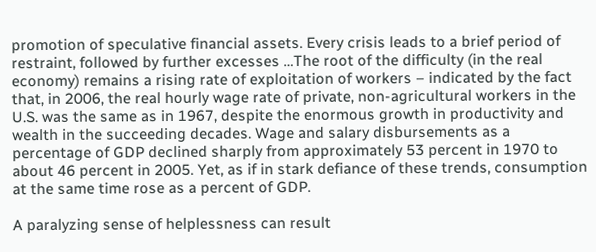promotion of speculative financial assets. Every crisis leads to a brief period of restraint, followed by further excesses …The root of the difficulty (in the real economy) remains a rising rate of exploitation of workers – indicated by the fact that, in 2006, the real hourly wage rate of private, non-agricultural workers in the U.S. was the same as in 1967, despite the enormous growth in productivity and wealth in the succeeding decades. Wage and salary disbursements as a percentage of GDP declined sharply from approximately 53 percent in 1970 to about 46 percent in 2005. Yet, as if in stark defiance of these trends, consumption at the same time rose as a percent of GDP.

A paralyzing sense of helplessness can result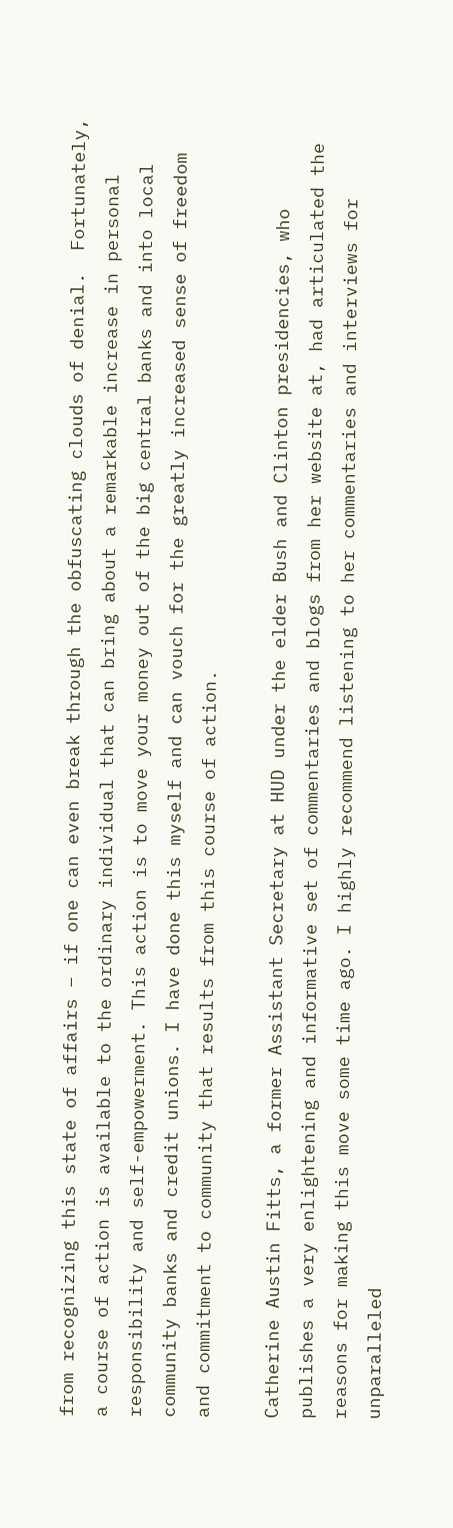from recognizing this state of affairs – if one can even break through the obfuscating clouds of denial.  Fortunately, a course of action is available to the ordinary individual that can bring about a remarkable increase in personal responsibility and self-empowerment. This action is to move your money out of the big central banks and into local community banks and credit unions. I have done this myself and can vouch for the greatly increased sense of freedom and commitment to community that results from this course of action.

Catherine Austin Fitts, a former Assistant Secretary at HUD under the elder Bush and Clinton presidencies, who publishes a very enlightening and informative set of commentaries and blogs from her website at, had articulated the reasons for making this move some time ago. I highly recommend listening to her commentaries and interviews for unparalleled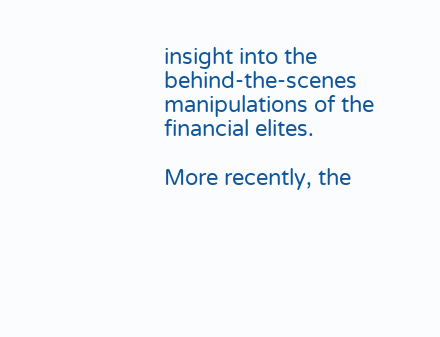insight into the behind-the-scenes manipulations of the financial elites.

More recently, the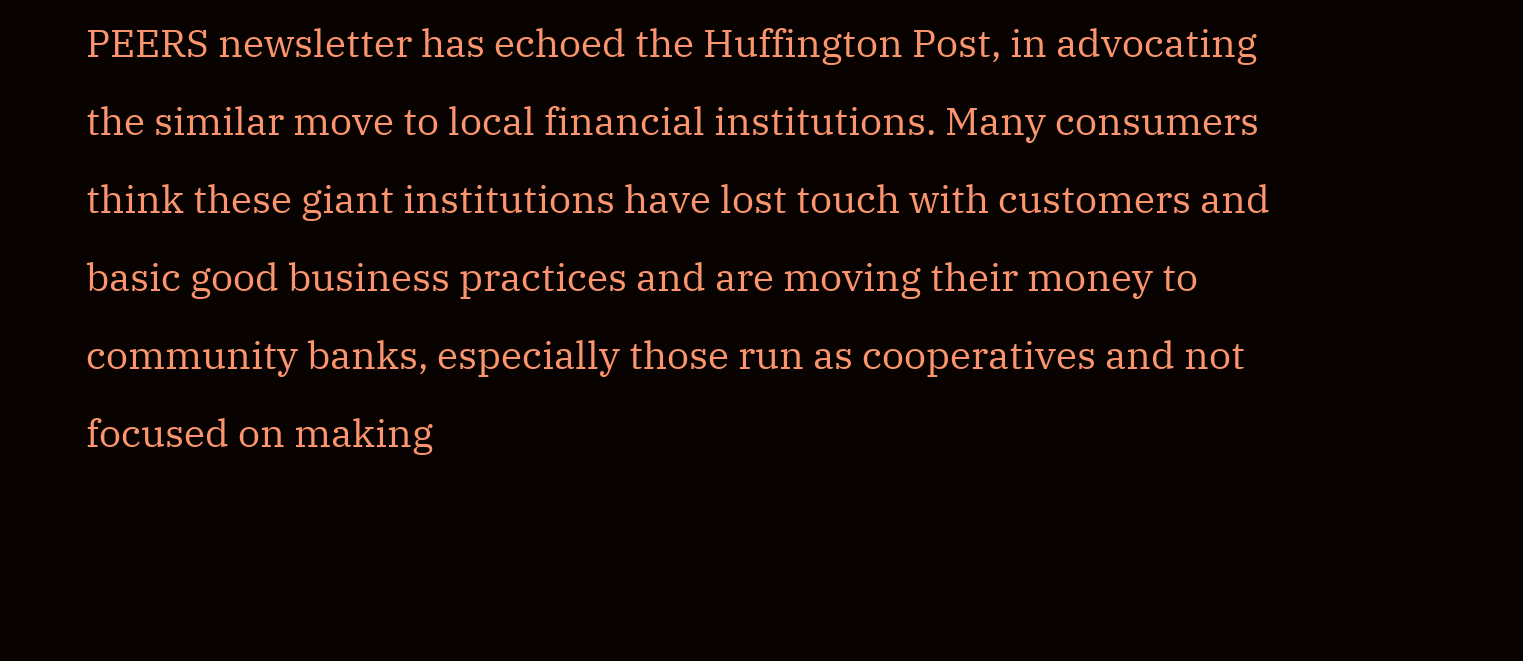PEERS newsletter has echoed the Huffington Post, in advocating the similar move to local financial institutions. Many consumers think these giant institutions have lost touch with customers and basic good business practices and are moving their money to community banks, especially those run as cooperatives and not focused on making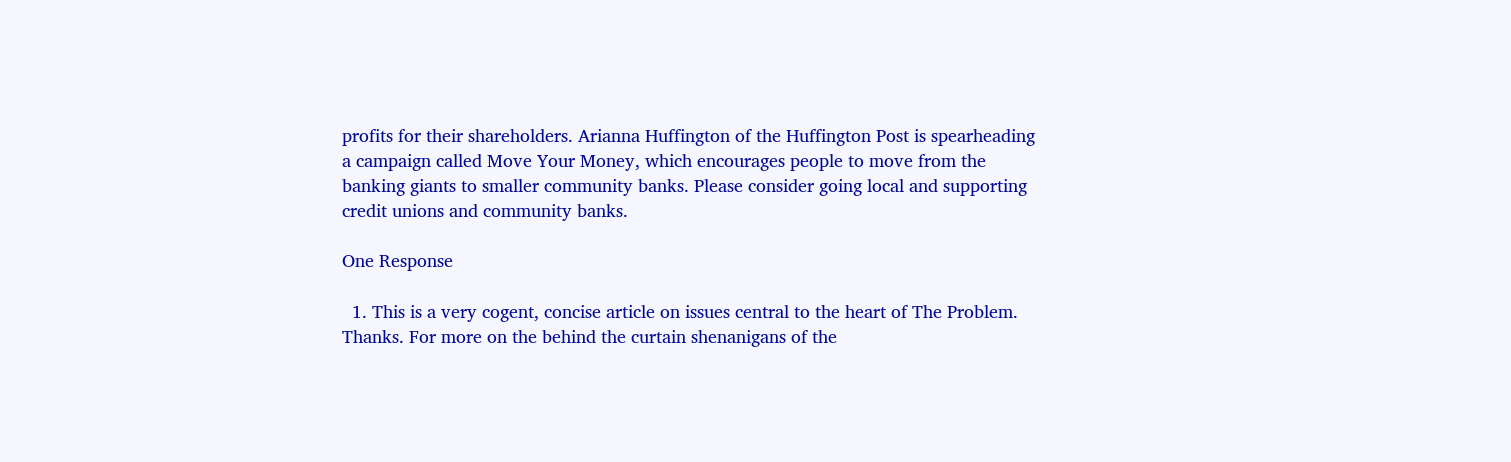profits for their shareholders. Arianna Huffington of the Huffington Post is spearheading a campaign called Move Your Money, which encourages people to move from the banking giants to smaller community banks. Please consider going local and supporting credit unions and community banks.

One Response

  1. This is a very cogent, concise article on issues central to the heart of The Problem. Thanks. For more on the behind the curtain shenanigans of the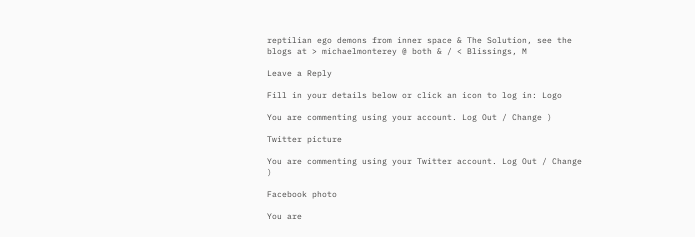reptilian ego demons from inner space & The Solution, see the blogs at > michaelmonterey @ both & / < Blissings, M

Leave a Reply

Fill in your details below or click an icon to log in: Logo

You are commenting using your account. Log Out / Change )

Twitter picture

You are commenting using your Twitter account. Log Out / Change )

Facebook photo

You are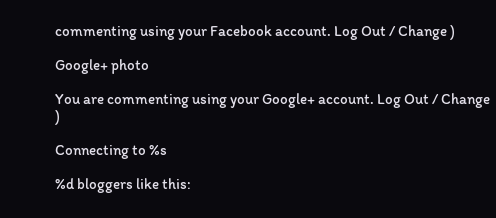commenting using your Facebook account. Log Out / Change )

Google+ photo

You are commenting using your Google+ account. Log Out / Change )

Connecting to %s

%d bloggers like this: